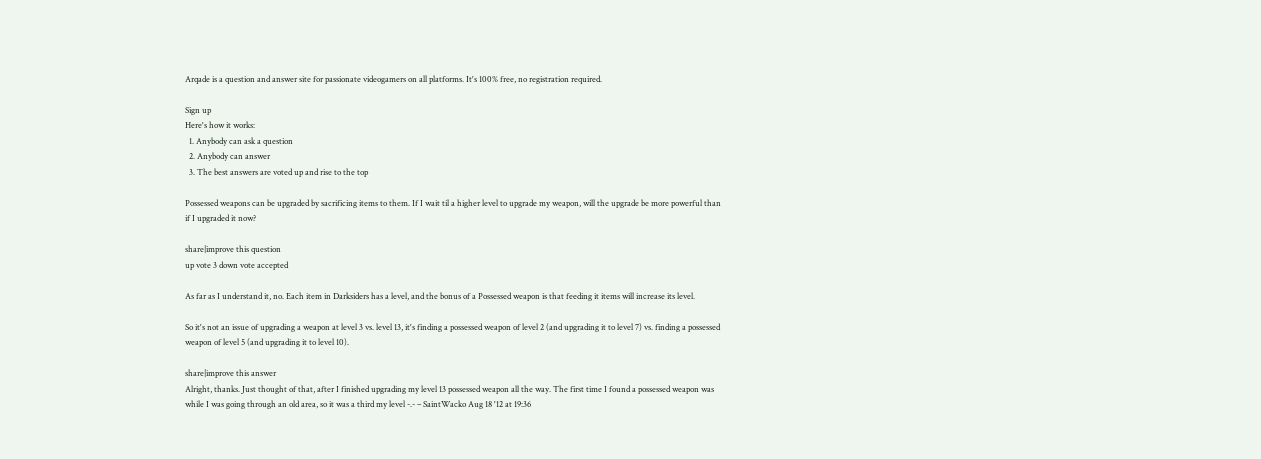Arqade is a question and answer site for passionate videogamers on all platforms. It's 100% free, no registration required.

Sign up
Here's how it works:
  1. Anybody can ask a question
  2. Anybody can answer
  3. The best answers are voted up and rise to the top

Possessed weapons can be upgraded by sacrificing items to them. If I wait til a higher level to upgrade my weapon, will the upgrade be more powerful than if I upgraded it now?

share|improve this question
up vote 3 down vote accepted

As far as I understand it, no. Each item in Darksiders has a level, and the bonus of a Possessed weapon is that feeding it items will increase its level.

So it's not an issue of upgrading a weapon at level 3 vs. level 13, it's finding a possessed weapon of level 2 (and upgrading it to level 7) vs. finding a possessed weapon of level 5 (and upgrading it to level 10).

share|improve this answer
Alright, thanks. Just thought of that, after I finished upgrading my level 13 possessed weapon all the way. The first time I found a possessed weapon was while I was going through an old area, so it was a third my level -.- – SaintWacko Aug 18 '12 at 19:36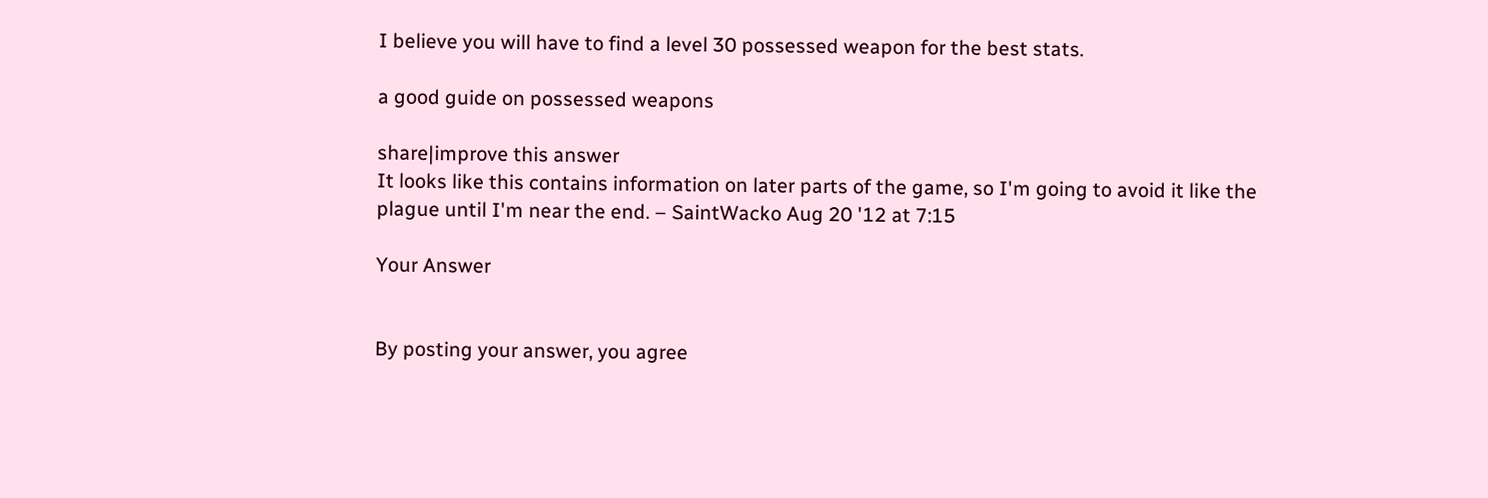I believe you will have to find a level 30 possessed weapon for the best stats.

a good guide on possessed weapons

share|improve this answer
It looks like this contains information on later parts of the game, so I'm going to avoid it like the plague until I'm near the end. – SaintWacko Aug 20 '12 at 7:15

Your Answer


By posting your answer, you agree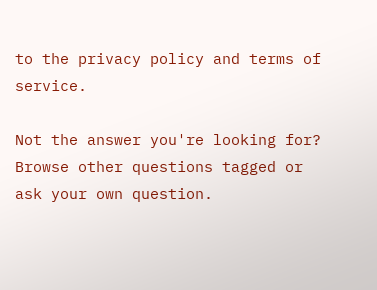to the privacy policy and terms of service.

Not the answer you're looking for? Browse other questions tagged or ask your own question.